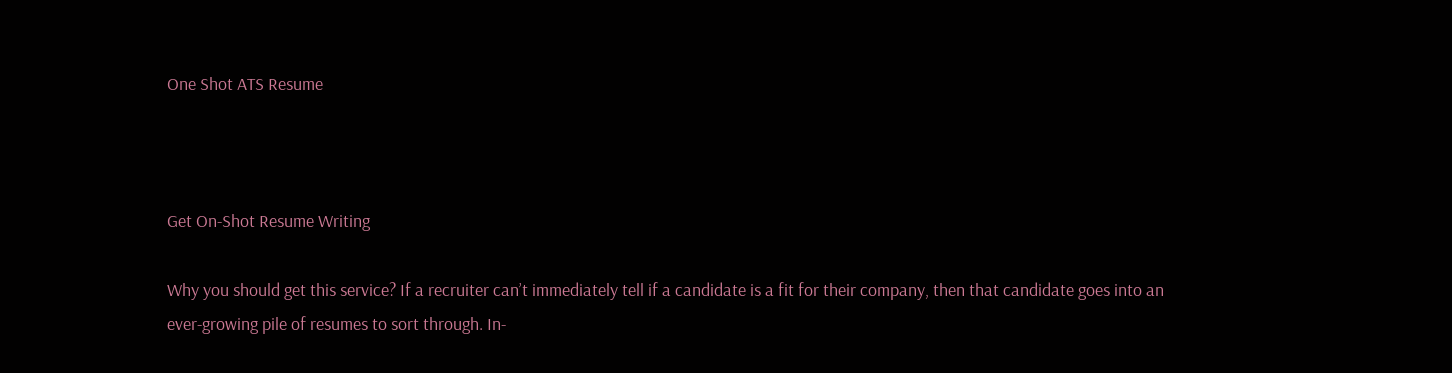One Shot ATS Resume



Get On-Shot Resume Writing

Why you should get this service? If a recruiter can’t immediately tell if a candidate is a fit for their company, then that candidate goes into an ever-growing pile of resumes to sort through. In-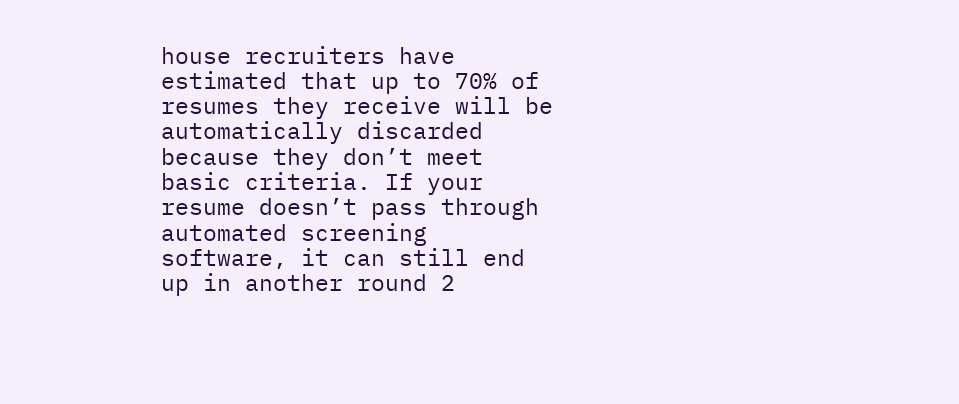house recruiters have estimated that up to 70% of resumes they receive will be automatically discarded because they don’t meet basic criteria. If your resume doesn’t pass through automated screening software, it can still end up in another round 2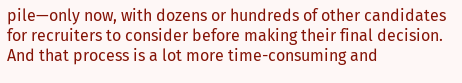pile—only now, with dozens or hundreds of other candidates for recruiters to consider before making their final decision. And that process is a lot more time-consuming and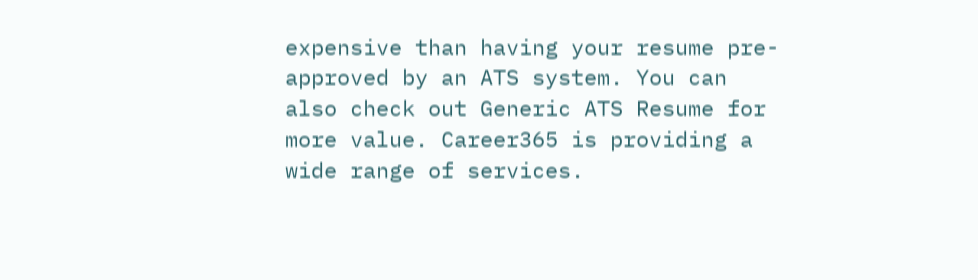expensive than having your resume pre-approved by an ATS system. You can also check out Generic ATS Resume for more value. Career365 is providing a wide range of services.